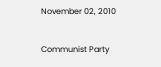November 02, 2010

Communist Party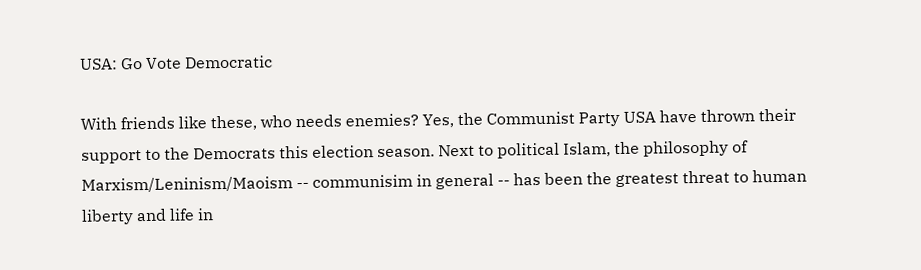USA: Go Vote Democratic

With friends like these, who needs enemies? Yes, the Communist Party USA have thrown their support to the Democrats this election season. Next to political Islam, the philosophy of Marxism/Leninism/Maoism -- communisim in general -- has been the greatest threat to human liberty and life in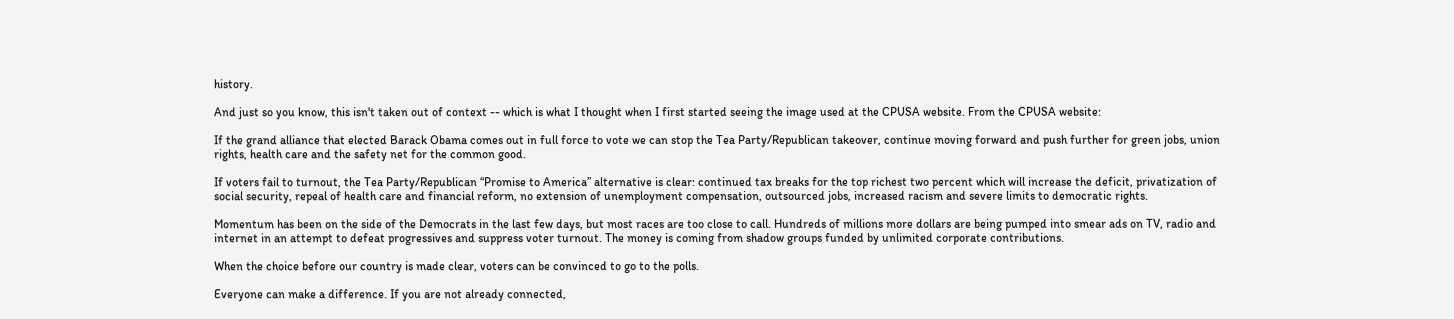history.

And just so you know, this isn't taken out of context -- which is what I thought when I first started seeing the image used at the CPUSA website. From the CPUSA website:

If the grand alliance that elected Barack Obama comes out in full force to vote we can stop the Tea Party/Republican takeover, continue moving forward and push further for green jobs, union rights, health care and the safety net for the common good.

If voters fail to turnout, the Tea Party/Republican “Promise to America” alternative is clear: continued tax breaks for the top richest two percent which will increase the deficit, privatization of social security, repeal of health care and financial reform, no extension of unemployment compensation, outsourced jobs, increased racism and severe limits to democratic rights.

Momentum has been on the side of the Democrats in the last few days, but most races are too close to call. Hundreds of millions more dollars are being pumped into smear ads on TV, radio and internet in an attempt to defeat progressives and suppress voter turnout. The money is coming from shadow groups funded by unlimited corporate contributions.

When the choice before our country is made clear, voters can be convinced to go to the polls.

Everyone can make a difference. If you are not already connected,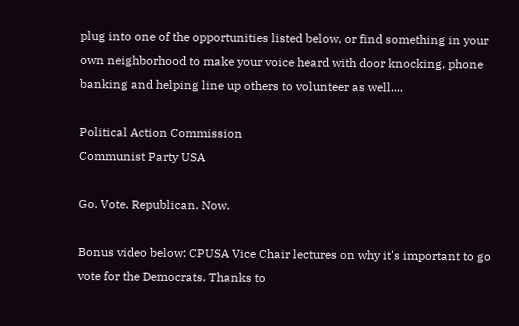plug into one of the opportunities listed below, or find something in your own neighborhood to make your voice heard with door knocking, phone banking and helping line up others to volunteer as well....

Political Action Commission
Communist Party USA

Go. Vote. Republican. Now.

Bonus video below: CPUSA Vice Chair lectures on why it's important to go vote for the Democrats. Thanks to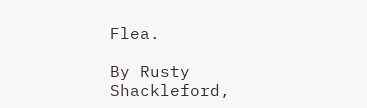Flea.

By Rusty Shackleford,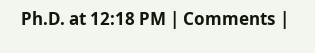Ph.D. at 12:18 PM | Comments |